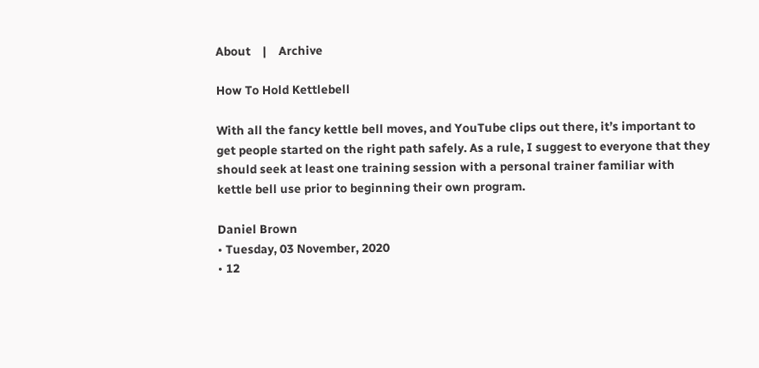About    |    Archive

How To Hold Kettlebell

With all the fancy kettle bell moves, and YouTube clips out there, it’s important to get people started on the right path safely. As a rule, I suggest to everyone that they should seek at least one training session with a personal trainer familiar with kettle bell use prior to beginning their own program.

Daniel Brown
• Tuesday, 03 November, 2020
• 12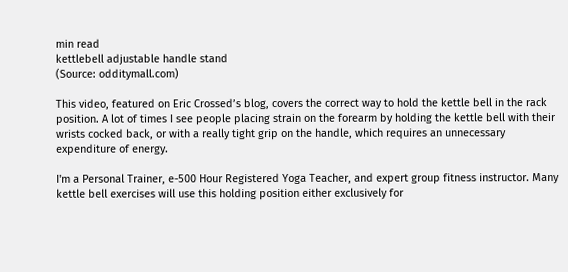min read
kettlebell adjustable handle stand
(Source: odditymall.com)

This video, featured on Eric Crossed’s blog, covers the correct way to hold the kettle bell in the rack position. A lot of times I see people placing strain on the forearm by holding the kettle bell with their wrists cocked back, or with a really tight grip on the handle, which requires an unnecessary expenditure of energy.

I'm a Personal Trainer, e-500 Hour Registered Yoga Teacher, and expert group fitness instructor. Many kettle bell exercises will use this holding position either exclusively for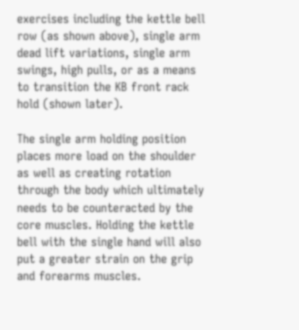exercises including the kettle bell row (as shown above), single arm dead lift variations, single arm swings, high pulls, or as a means to transition the KB front rack hold (shown later).

The single arm holding position places more load on the shoulder as well as creating rotation through the body which ultimately needs to be counteracted by the core muscles. Holding the kettle bell with the single hand will also put a greater strain on the grip and forearms muscles.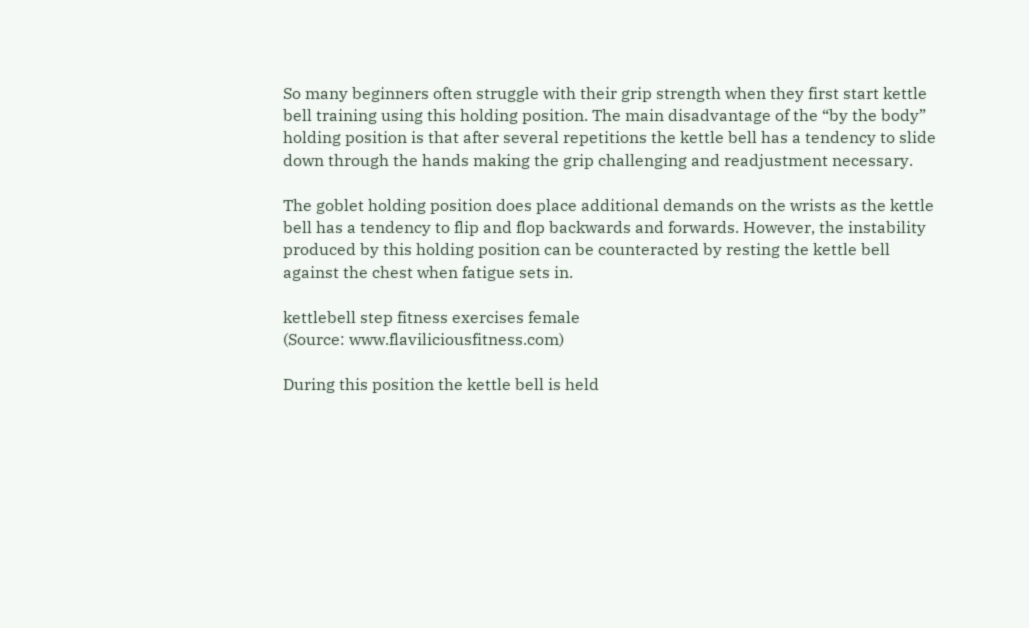So many beginners often struggle with their grip strength when they first start kettle bell training using this holding position. The main disadvantage of the “by the body” holding position is that after several repetitions the kettle bell has a tendency to slide down through the hands making the grip challenging and readjustment necessary.

The goblet holding position does place additional demands on the wrists as the kettle bell has a tendency to flip and flop backwards and forwards. However, the instability produced by this holding position can be counteracted by resting the kettle bell against the chest when fatigue sets in.

kettlebell step fitness exercises female
(Source: www.flaviliciousfitness.com)

During this position the kettle bell is held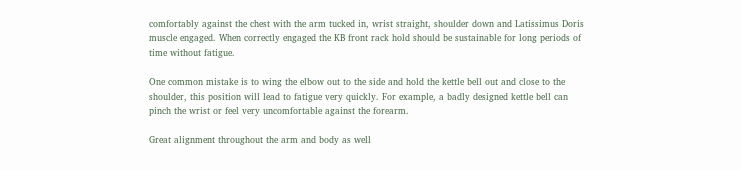comfortably against the chest with the arm tucked in, wrist straight, shoulder down and Latissimus Doris muscle engaged. When correctly engaged the KB front rack hold should be sustainable for long periods of time without fatigue.

One common mistake is to wing the elbow out to the side and hold the kettle bell out and close to the shoulder, this position will lead to fatigue very quickly. For example, a badly designed kettle bell can pinch the wrist or feel very uncomfortable against the forearm.

Great alignment throughout the arm and body as well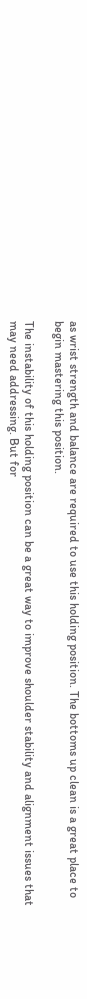as wrist strength and balance are required to use this holding position. The bottoms up clean is a great place to begin mastering this position.

The instability of this holding position can be a great way to improve shoulder stability and alignment issues that may need addressing. But for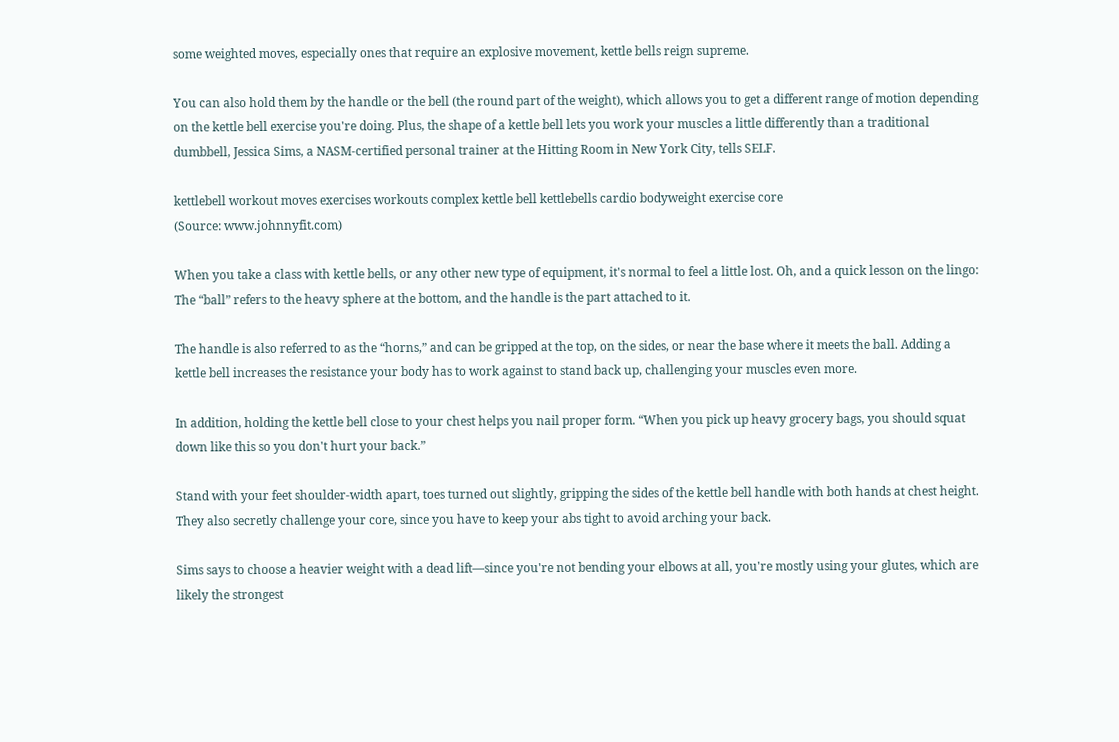some weighted moves, especially ones that require an explosive movement, kettle bells reign supreme.

You can also hold them by the handle or the bell (the round part of the weight), which allows you to get a different range of motion depending on the kettle bell exercise you're doing. Plus, the shape of a kettle bell lets you work your muscles a little differently than a traditional dumbbell, Jessica Sims, a NASM-certified personal trainer at the Hitting Room in New York City, tells SELF.

kettlebell workout moves exercises workouts complex kettle bell kettlebells cardio bodyweight exercise core
(Source: www.johnnyfit.com)

When you take a class with kettle bells, or any other new type of equipment, it's normal to feel a little lost. Oh, and a quick lesson on the lingo: The “ball” refers to the heavy sphere at the bottom, and the handle is the part attached to it.

The handle is also referred to as the “horns,” and can be gripped at the top, on the sides, or near the base where it meets the ball. Adding a kettle bell increases the resistance your body has to work against to stand back up, challenging your muscles even more.

In addition, holding the kettle bell close to your chest helps you nail proper form. “When you pick up heavy grocery bags, you should squat down like this so you don't hurt your back.”

Stand with your feet shoulder-width apart, toes turned out slightly, gripping the sides of the kettle bell handle with both hands at chest height. They also secretly challenge your core, since you have to keep your abs tight to avoid arching your back.

Sims says to choose a heavier weight with a dead lift—since you're not bending your elbows at all, you're mostly using your glutes, which are likely the strongest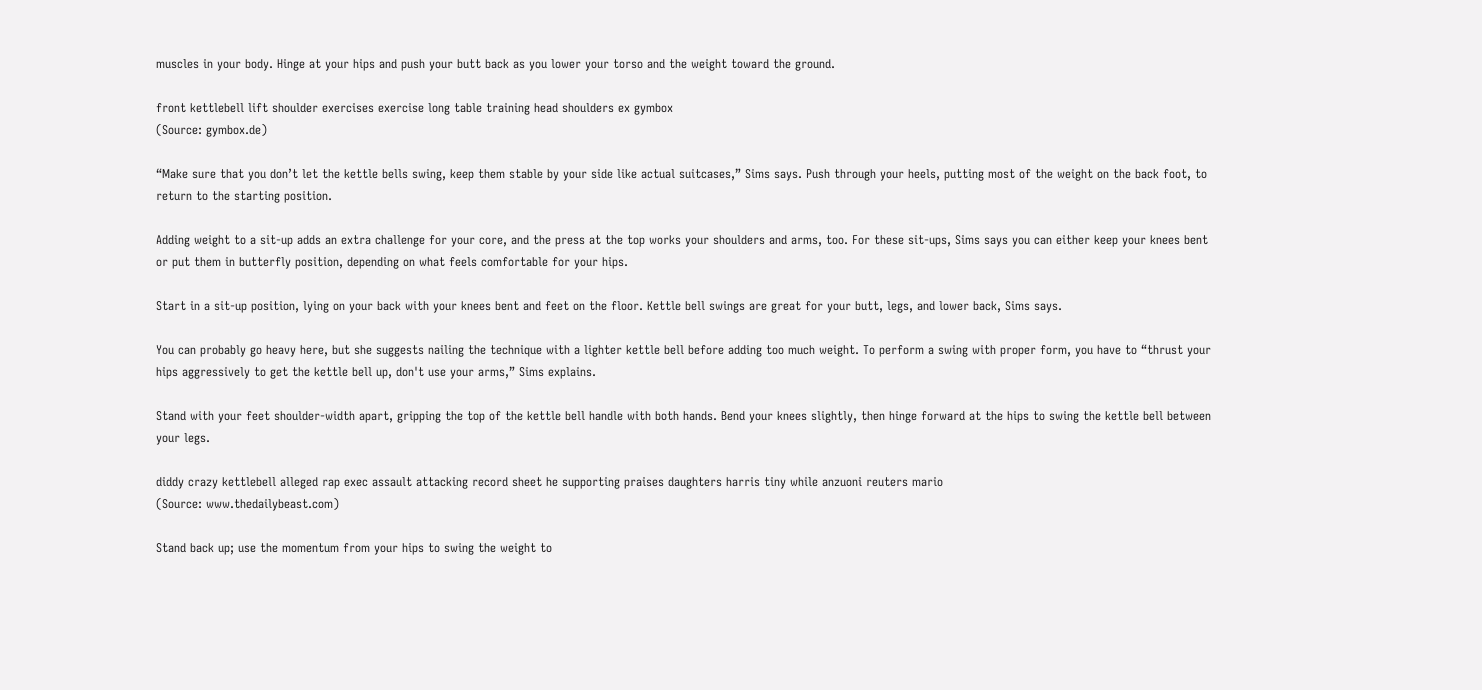muscles in your body. Hinge at your hips and push your butt back as you lower your torso and the weight toward the ground.

front kettlebell lift shoulder exercises exercise long table training head shoulders ex gymbox
(Source: gymbox.de)

“Make sure that you don’t let the kettle bells swing, keep them stable by your side like actual suitcases,” Sims says. Push through your heels, putting most of the weight on the back foot, to return to the starting position.

Adding weight to a sit-up adds an extra challenge for your core, and the press at the top works your shoulders and arms, too. For these sit-ups, Sims says you can either keep your knees bent or put them in butterfly position, depending on what feels comfortable for your hips.

Start in a sit-up position, lying on your back with your knees bent and feet on the floor. Kettle bell swings are great for your butt, legs, and lower back, Sims says.

You can probably go heavy here, but she suggests nailing the technique with a lighter kettle bell before adding too much weight. To perform a swing with proper form, you have to “thrust your hips aggressively to get the kettle bell up, don't use your arms,” Sims explains.

Stand with your feet shoulder-width apart, gripping the top of the kettle bell handle with both hands. Bend your knees slightly, then hinge forward at the hips to swing the kettle bell between your legs.

diddy crazy kettlebell alleged rap exec assault attacking record sheet he supporting praises daughters harris tiny while anzuoni reuters mario
(Source: www.thedailybeast.com)

Stand back up; use the momentum from your hips to swing the weight to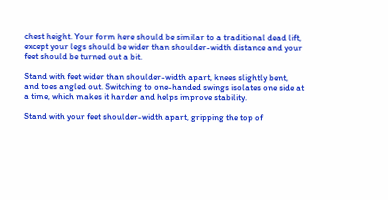chest height. Your form here should be similar to a traditional dead lift, except your legs should be wider than shoulder-width distance and your feet should be turned out a bit.

Stand with feet wider than shoulder-width apart, knees slightly bent, and toes angled out. Switching to one-handed swings isolates one side at a time, which makes it harder and helps improve stability.

Stand with your feet shoulder-width apart, gripping the top of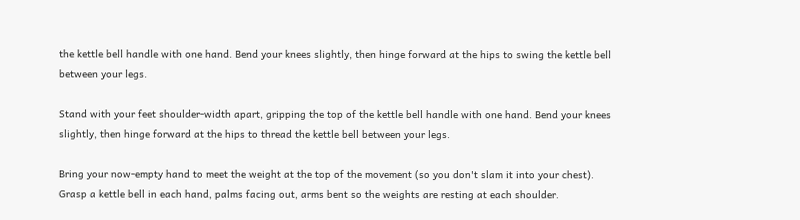the kettle bell handle with one hand. Bend your knees slightly, then hinge forward at the hips to swing the kettle bell between your legs.

Stand with your feet shoulder-width apart, gripping the top of the kettle bell handle with one hand. Bend your knees slightly, then hinge forward at the hips to thread the kettle bell between your legs.

Bring your now-empty hand to meet the weight at the top of the movement (so you don't slam it into your chest). Grasp a kettle bell in each hand, palms facing out, arms bent so the weights are resting at each shoulder.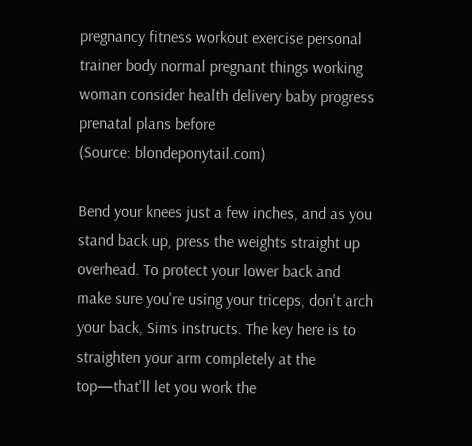pregnancy fitness workout exercise personal trainer body normal pregnant things working woman consider health delivery baby progress prenatal plans before
(Source: blondeponytail.com)

Bend your knees just a few inches, and as you stand back up, press the weights straight up overhead. To protect your lower back and make sure you're using your triceps, don't arch your back, Sims instructs. The key here is to straighten your arm completely at the top—that'll let you work the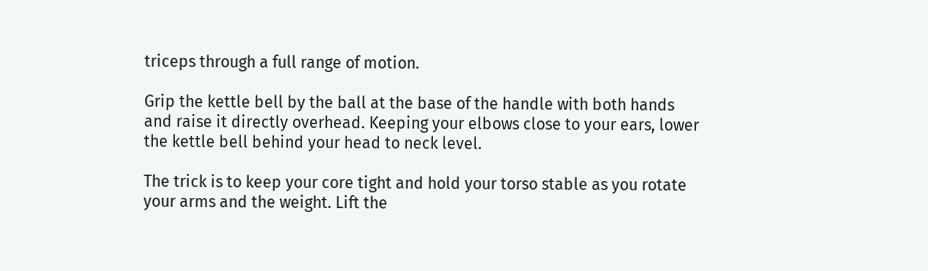triceps through a full range of motion.

Grip the kettle bell by the ball at the base of the handle with both hands and raise it directly overhead. Keeping your elbows close to your ears, lower the kettle bell behind your head to neck level.

The trick is to keep your core tight and hold your torso stable as you rotate your arms and the weight. Lift the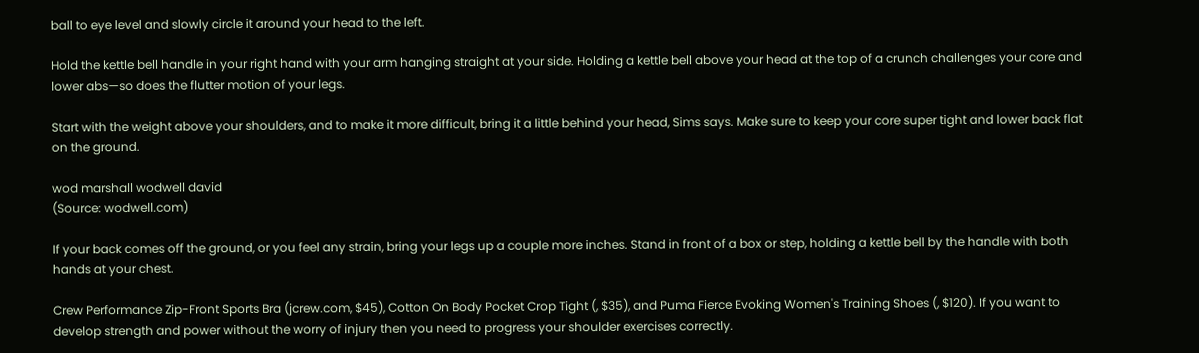ball to eye level and slowly circle it around your head to the left.

Hold the kettle bell handle in your right hand with your arm hanging straight at your side. Holding a kettle bell above your head at the top of a crunch challenges your core and lower abs—so does the flutter motion of your legs.

Start with the weight above your shoulders, and to make it more difficult, bring it a little behind your head, Sims says. Make sure to keep your core super tight and lower back flat on the ground.

wod marshall wodwell david
(Source: wodwell.com)

If your back comes off the ground, or you feel any strain, bring your legs up a couple more inches. Stand in front of a box or step, holding a kettle bell by the handle with both hands at your chest.

Crew Performance Zip-Front Sports Bra (jcrew.com, $45), Cotton On Body Pocket Crop Tight (, $35), and Puma Fierce Evoking Women's Training Shoes (, $120). If you want to develop strength and power without the worry of injury then you need to progress your shoulder exercises correctly.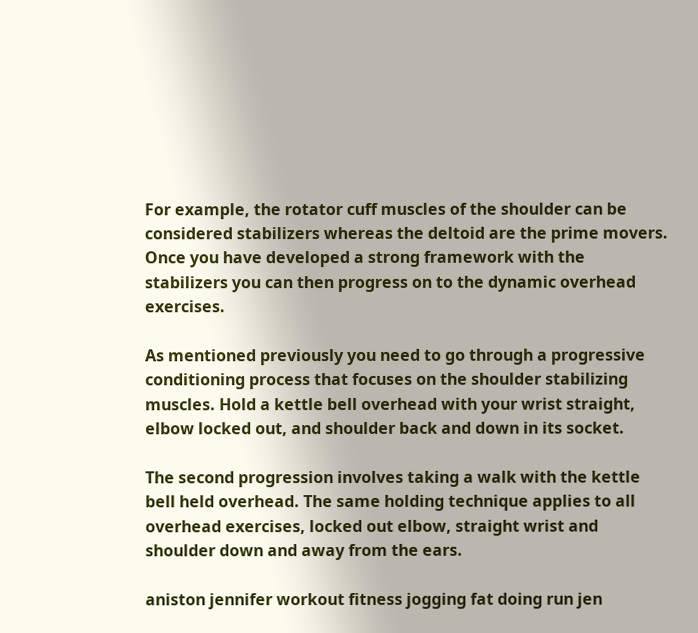For example, the rotator cuff muscles of the shoulder can be considered stabilizers whereas the deltoid are the prime movers. Once you have developed a strong framework with the stabilizers you can then progress on to the dynamic overhead exercises.

As mentioned previously you need to go through a progressive conditioning process that focuses on the shoulder stabilizing muscles. Hold a kettle bell overhead with your wrist straight, elbow locked out, and shoulder back and down in its socket.

The second progression involves taking a walk with the kettle bell held overhead. The same holding technique applies to all overhead exercises, locked out elbow, straight wrist and shoulder down and away from the ears.

aniston jennifer workout fitness jogging fat doing run jen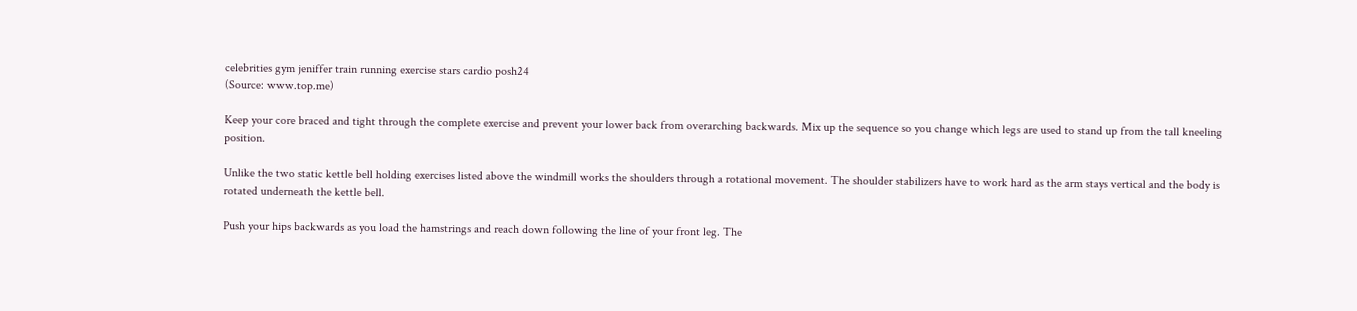celebrities gym jeniffer train running exercise stars cardio posh24
(Source: www.top.me)

Keep your core braced and tight through the complete exercise and prevent your lower back from overarching backwards. Mix up the sequence so you change which legs are used to stand up from the tall kneeling position.

Unlike the two static kettle bell holding exercises listed above the windmill works the shoulders through a rotational movement. The shoulder stabilizers have to work hard as the arm stays vertical and the body is rotated underneath the kettle bell.

Push your hips backwards as you load the hamstrings and reach down following the line of your front leg. The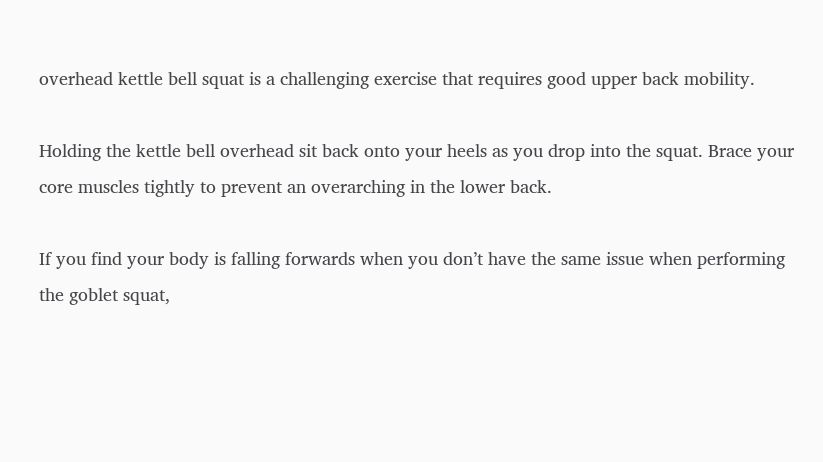overhead kettle bell squat is a challenging exercise that requires good upper back mobility.

Holding the kettle bell overhead sit back onto your heels as you drop into the squat. Brace your core muscles tightly to prevent an overarching in the lower back.

If you find your body is falling forwards when you don’t have the same issue when performing the goblet squat,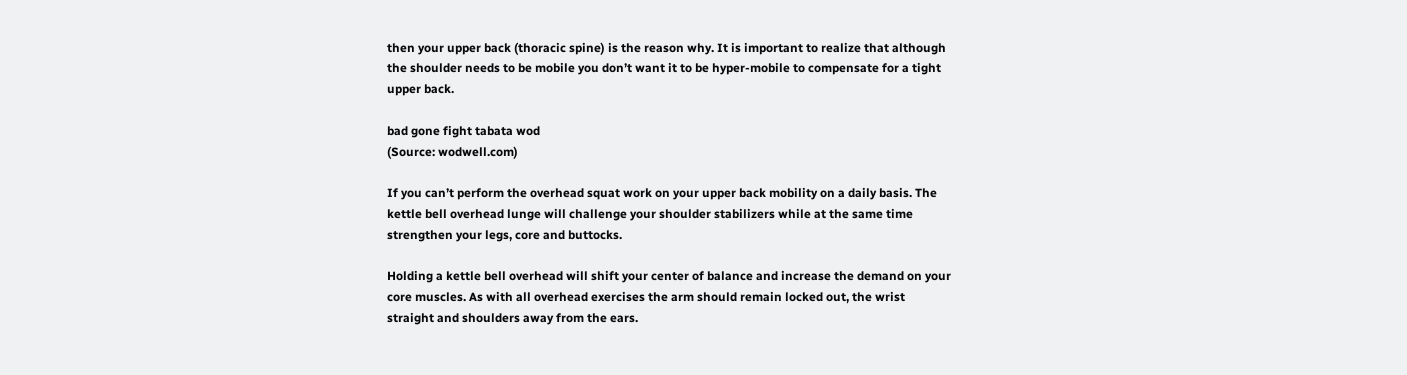then your upper back (thoracic spine) is the reason why. It is important to realize that although the shoulder needs to be mobile you don’t want it to be hyper-mobile to compensate for a tight upper back.

bad gone fight tabata wod
(Source: wodwell.com)

If you can’t perform the overhead squat work on your upper back mobility on a daily basis. The kettle bell overhead lunge will challenge your shoulder stabilizers while at the same time strengthen your legs, core and buttocks.

Holding a kettle bell overhead will shift your center of balance and increase the demand on your core muscles. As with all overhead exercises the arm should remain locked out, the wrist straight and shoulders away from the ears.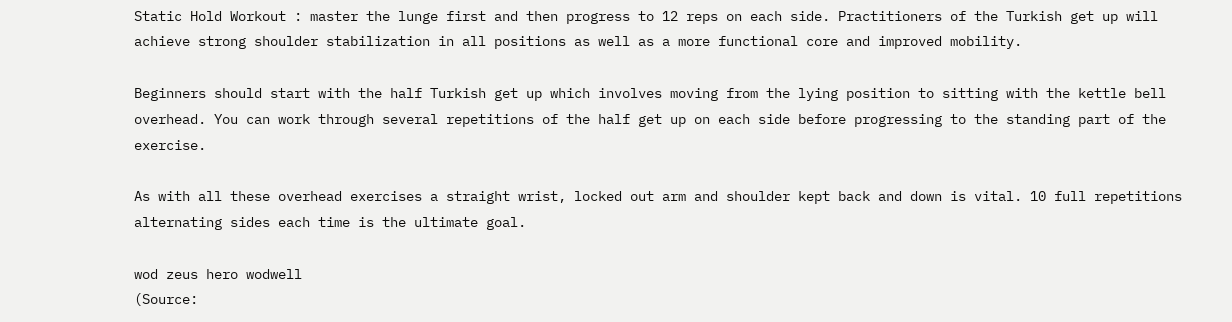Static Hold Workout : master the lunge first and then progress to 12 reps on each side. Practitioners of the Turkish get up will achieve strong shoulder stabilization in all positions as well as a more functional core and improved mobility.

Beginners should start with the half Turkish get up which involves moving from the lying position to sitting with the kettle bell overhead. You can work through several repetitions of the half get up on each side before progressing to the standing part of the exercise.

As with all these overhead exercises a straight wrist, locked out arm and shoulder kept back and down is vital. 10 full repetitions alternating sides each time is the ultimate goal.

wod zeus hero wodwell
(Source: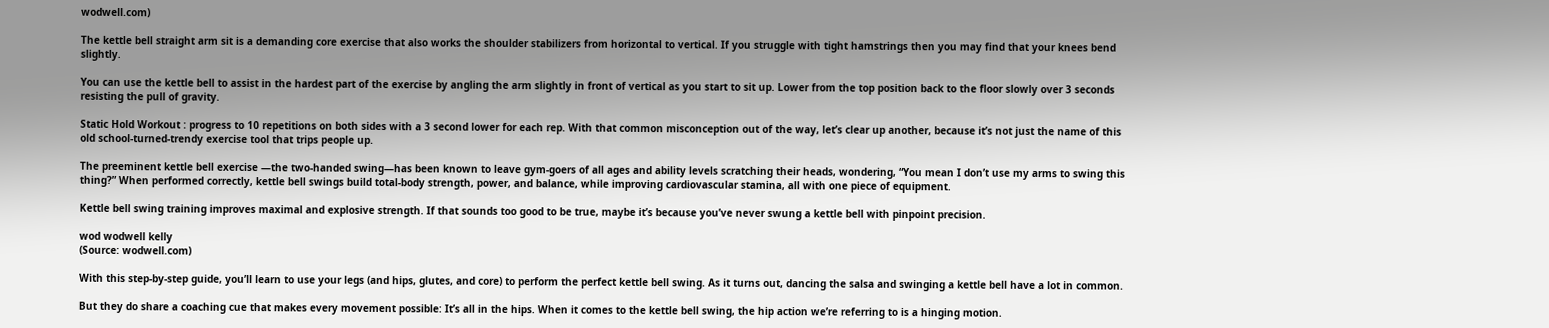wodwell.com)

The kettle bell straight arm sit is a demanding core exercise that also works the shoulder stabilizers from horizontal to vertical. If you struggle with tight hamstrings then you may find that your knees bend slightly.

You can use the kettle bell to assist in the hardest part of the exercise by angling the arm slightly in front of vertical as you start to sit up. Lower from the top position back to the floor slowly over 3 seconds resisting the pull of gravity.

Static Hold Workout : progress to 10 repetitions on both sides with a 3 second lower for each rep. With that common misconception out of the way, let’s clear up another, because it’s not just the name of this old school-turned-trendy exercise tool that trips people up.

The preeminent kettle bell exercise —the two-handed swing—has been known to leave gym-goers of all ages and ability levels scratching their heads, wondering, “You mean I don’t use my arms to swing this thing?” When performed correctly, kettle bell swings build total-body strength, power, and balance, while improving cardiovascular stamina, all with one piece of equipment.

Kettle bell swing training improves maximal and explosive strength. If that sounds too good to be true, maybe it’s because you’ve never swung a kettle bell with pinpoint precision.

wod wodwell kelly
(Source: wodwell.com)

With this step-by-step guide, you’ll learn to use your legs (and hips, glutes, and core) to perform the perfect kettle bell swing. As it turns out, dancing the salsa and swinging a kettle bell have a lot in common.

But they do share a coaching cue that makes every movement possible: It’s all in the hips. When it comes to the kettle bell swing, the hip action we’re referring to is a hinging motion.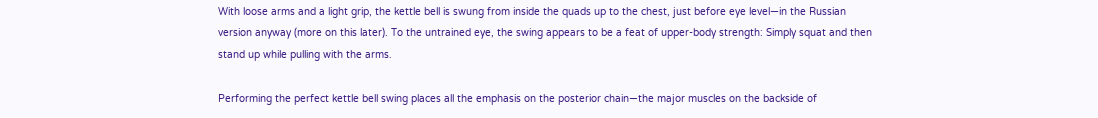With loose arms and a light grip, the kettle bell is swung from inside the quads up to the chest, just before eye level—in the Russian version anyway (more on this later). To the untrained eye, the swing appears to be a feat of upper-body strength: Simply squat and then stand up while pulling with the arms.

Performing the perfect kettle bell swing places all the emphasis on the posterior chain—the major muscles on the backside of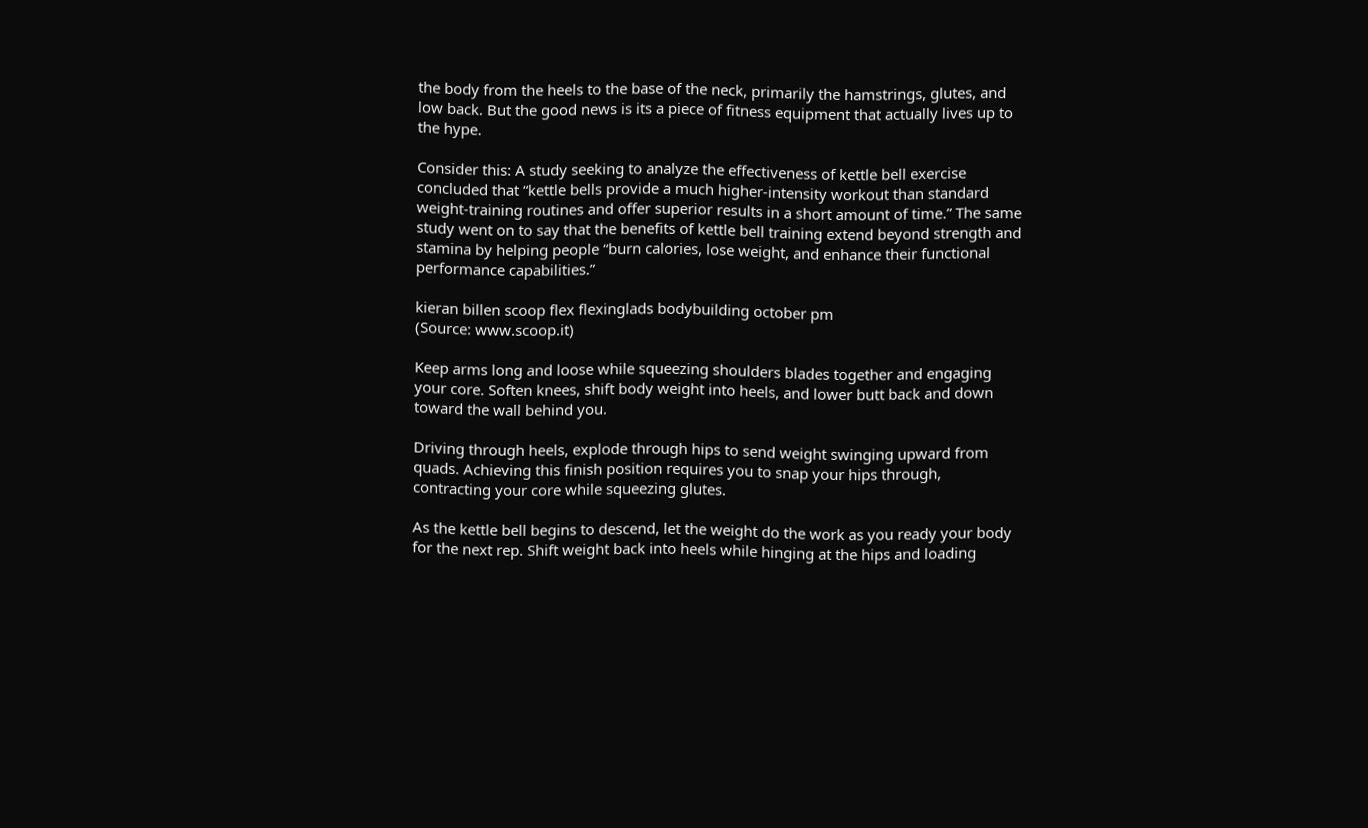the body from the heels to the base of the neck, primarily the hamstrings, glutes, and low back. But the good news is its a piece of fitness equipment that actually lives up to the hype.

Consider this: A study seeking to analyze the effectiveness of kettle bell exercise concluded that “kettle bells provide a much higher-intensity workout than standard weight-training routines and offer superior results in a short amount of time.” The same study went on to say that the benefits of kettle bell training extend beyond strength and stamina by helping people “burn calories, lose weight, and enhance their functional performance capabilities.”

kieran billen scoop flex flexinglads bodybuilding october pm
(Source: www.scoop.it)

Keep arms long and loose while squeezing shoulders blades together and engaging your core. Soften knees, shift body weight into heels, and lower butt back and down toward the wall behind you.

Driving through heels, explode through hips to send weight swinging upward from quads. Achieving this finish position requires you to snap your hips through, contracting your core while squeezing glutes.

As the kettle bell begins to descend, let the weight do the work as you ready your body for the next rep. Shift weight back into heels while hinging at the hips and loading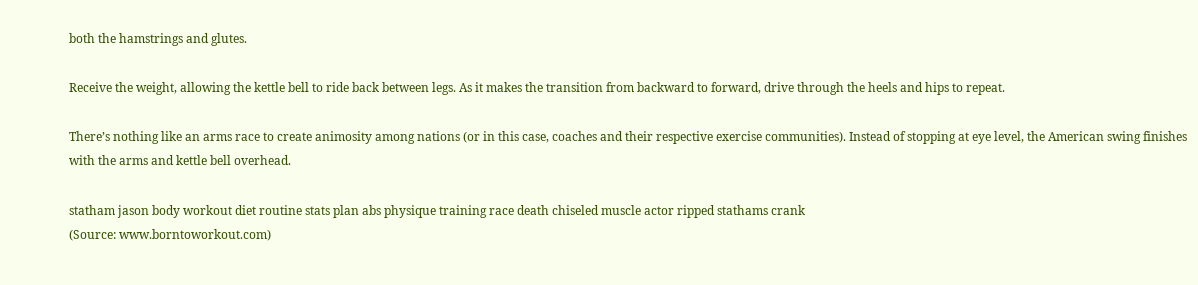both the hamstrings and glutes.

Receive the weight, allowing the kettle bell to ride back between legs. As it makes the transition from backward to forward, drive through the heels and hips to repeat.

There’s nothing like an arms race to create animosity among nations (or in this case, coaches and their respective exercise communities). Instead of stopping at eye level, the American swing finishes with the arms and kettle bell overhead.

statham jason body workout diet routine stats plan abs physique training race death chiseled muscle actor ripped stathams crank
(Source: www.borntoworkout.com)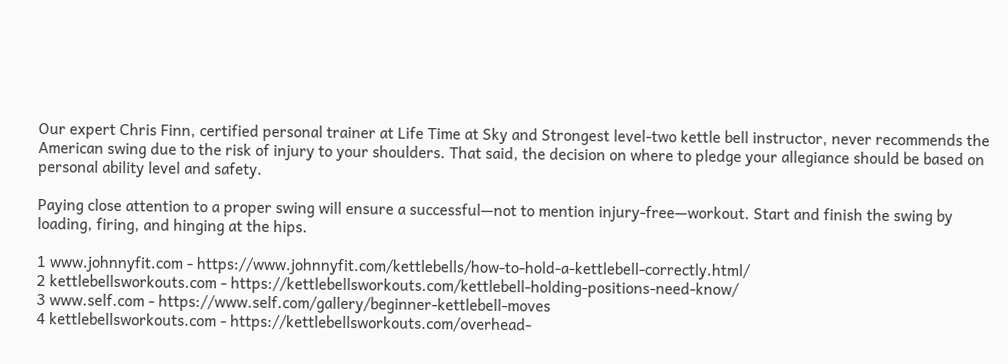Our expert Chris Finn, certified personal trainer at Life Time at Sky and Strongest level-two kettle bell instructor, never recommends the American swing due to the risk of injury to your shoulders. That said, the decision on where to pledge your allegiance should be based on personal ability level and safety.

Paying close attention to a proper swing will ensure a successful—not to mention injury-free—workout. Start and finish the swing by loading, firing, and hinging at the hips.

1 www.johnnyfit.com - https://www.johnnyfit.com/kettlebells/how-to-hold-a-kettlebell-correctly.html/
2 kettlebellsworkouts.com - https://kettlebellsworkouts.com/kettlebell-holding-positions-need-know/
3 www.self.com - https://www.self.com/gallery/beginner-kettlebell-moves
4 kettlebellsworkouts.com - https://kettlebellsworkouts.com/overhead-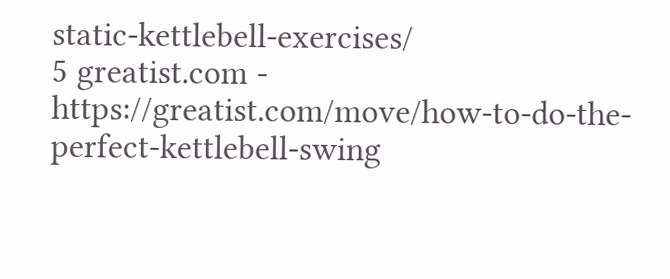static-kettlebell-exercises/
5 greatist.com - https://greatist.com/move/how-to-do-the-perfect-kettlebell-swing